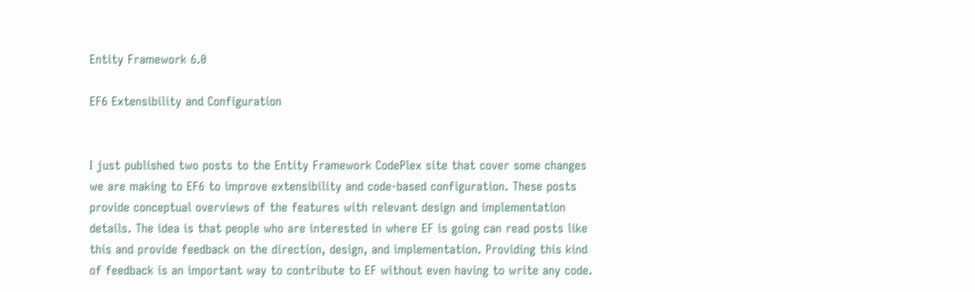Entity Framework 6.0

EF6 Extensibility and Configuration


I just published two posts to the Entity Framework CodePlex site that cover some changes we are making to EF6 to improve extensibility and code-based configuration. These posts provide conceptual overviews of the features with relevant design and implementation details. The idea is that people who are interested in where EF is going can read posts like this and provide feedback on the direction, design, and implementation. Providing this kind of feedback is an important way to contribute to EF without even having to write any code.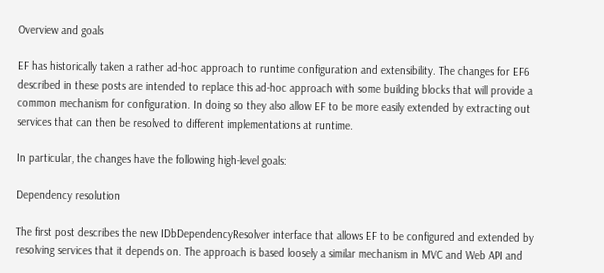Overview and goals

EF has historically taken a rather ad-hoc approach to runtime configuration and extensibility. The changes for EF6 described in these posts are intended to replace this ad-hoc approach with some building blocks that will provide a common mechanism for configuration. In doing so they also allow EF to be more easily extended by extracting out services that can then be resolved to different implementations at runtime.

In particular, the changes have the following high-level goals:

Dependency resolution

The first post describes the new IDbDependencyResolver interface that allows EF to be configured and extended by resolving services that it depends on. The approach is based loosely a similar mechanism in MVC and Web API and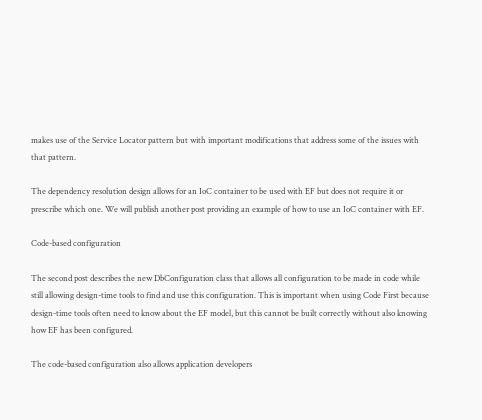makes use of the Service Locator pattern but with important modifications that address some of the issues with that pattern.

The dependency resolution design allows for an IoC container to be used with EF but does not require it or prescribe which one. We will publish another post providing an example of how to use an IoC container with EF.

Code-based configuration

The second post describes the new DbConfiguration class that allows all configuration to be made in code while still allowing design-time tools to find and use this configuration. This is important when using Code First because design-time tools often need to know about the EF model, but this cannot be built correctly without also knowing how EF has been configured.

The code-based configuration also allows application developers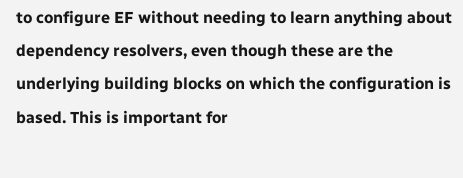to configure EF without needing to learn anything about dependency resolvers, even though these are the underlying building blocks on which the configuration is based. This is important for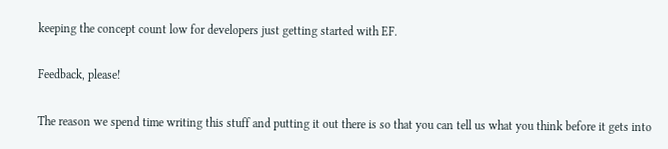keeping the concept count low for developers just getting started with EF.

Feedback, please!

The reason we spend time writing this stuff and putting it out there is so that you can tell us what you think before it gets into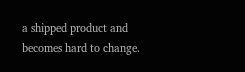a shipped product and becomes hard to change.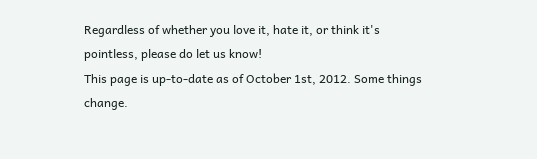Regardless of whether you love it, hate it, or think it's pointless, please do let us know!
This page is up-to-date as of October 1st, 2012. Some things change.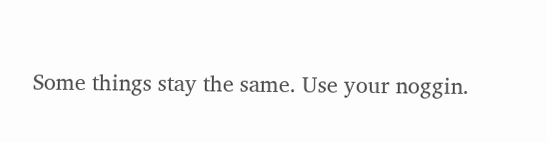Some things stay the same. Use your noggin.